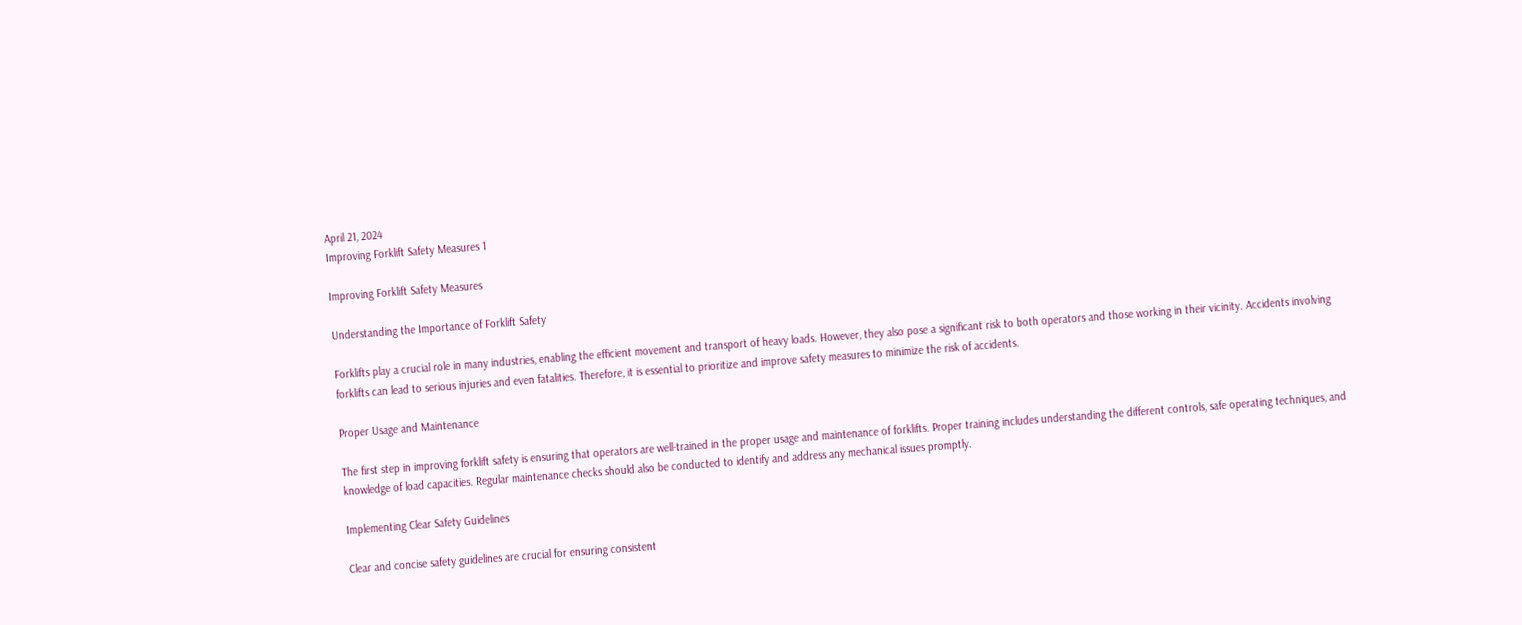April 21, 2024
Improving Forklift Safety Measures 1

Improving Forklift Safety Measures

Understanding the Importance of Forklift Safety

Forklifts play a crucial role in many industries, enabling the efficient movement and transport of heavy loads. However, they also pose a significant risk to both operators and those working in their vicinity. Accidents involving forklifts can lead to serious injuries and even fatalities. Therefore, it is essential to prioritize and improve safety measures to minimize the risk of accidents.

Proper Usage and Maintenance

The first step in improving forklift safety is ensuring that operators are well-trained in the proper usage and maintenance of forklifts. Proper training includes understanding the different controls, safe operating techniques, and knowledge of load capacities. Regular maintenance checks should also be conducted to identify and address any mechanical issues promptly.

Implementing Clear Safety Guidelines

Clear and concise safety guidelines are crucial for ensuring consistent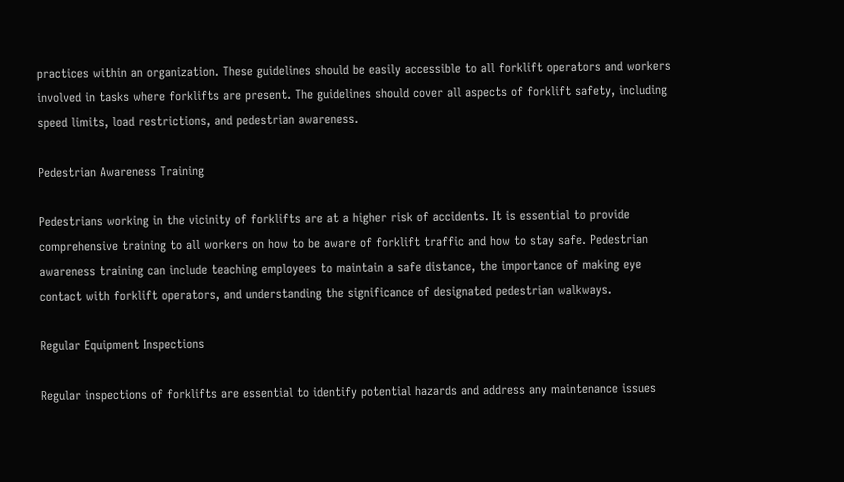practices within an organization. These guidelines should be easily accessible to all forklift operators and workers involved in tasks where forklifts are present. The guidelines should cover all aspects of forklift safety, including speed limits, load restrictions, and pedestrian awareness.

Pedestrian Awareness Training

Pedestrians working in the vicinity of forklifts are at a higher risk of accidents. It is essential to provide comprehensive training to all workers on how to be aware of forklift traffic and how to stay safe. Pedestrian awareness training can include teaching employees to maintain a safe distance, the importance of making eye contact with forklift operators, and understanding the significance of designated pedestrian walkways.

Regular Equipment Inspections

Regular inspections of forklifts are essential to identify potential hazards and address any maintenance issues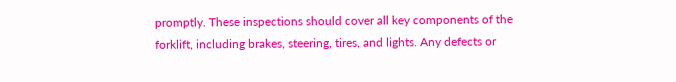promptly. These inspections should cover all key components of the forklift, including brakes, steering, tires, and lights. Any defects or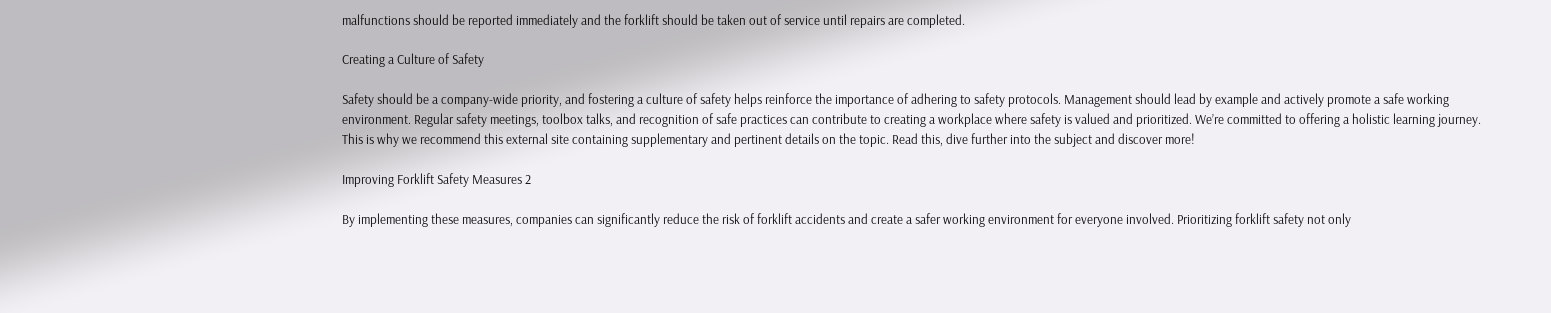malfunctions should be reported immediately and the forklift should be taken out of service until repairs are completed.

Creating a Culture of Safety

Safety should be a company-wide priority, and fostering a culture of safety helps reinforce the importance of adhering to safety protocols. Management should lead by example and actively promote a safe working environment. Regular safety meetings, toolbox talks, and recognition of safe practices can contribute to creating a workplace where safety is valued and prioritized. We’re committed to offering a holistic learning journey. This is why we recommend this external site containing supplementary and pertinent details on the topic. Read this, dive further into the subject and discover more!

Improving Forklift Safety Measures 2

By implementing these measures, companies can significantly reduce the risk of forklift accidents and create a safer working environment for everyone involved. Prioritizing forklift safety not only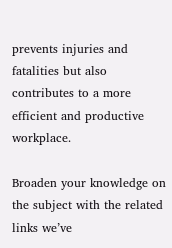prevents injuries and fatalities but also contributes to a more efficient and productive workplace.

Broaden your knowledge on the subject with the related links we’ve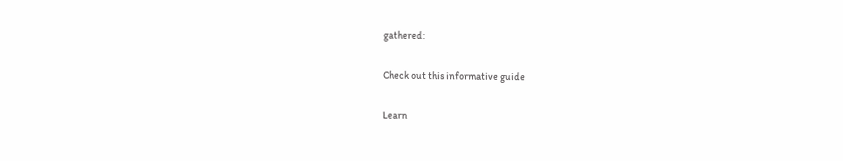gathered:

Check out this informative guide

Learn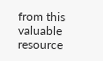from this valuable resource